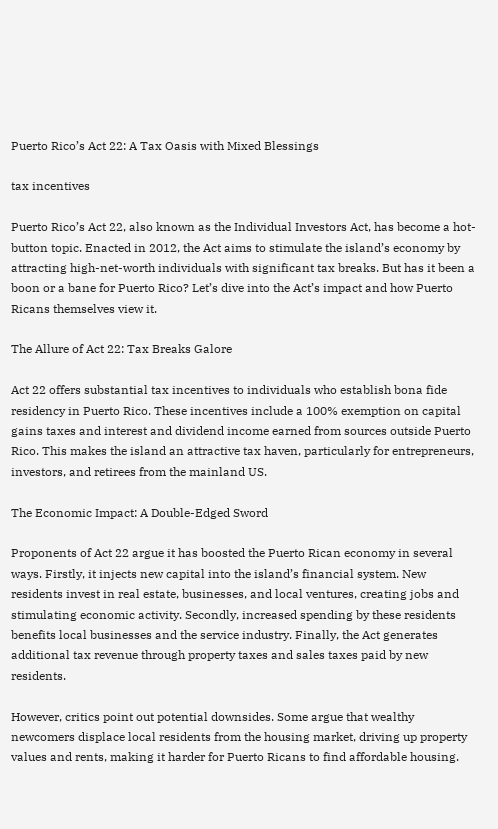Puerto Rico’s Act 22: A Tax Oasis with Mixed Blessings

tax incentives

Puerto Rico’s Act 22, also known as the Individual Investors Act, has become a hot-button topic. Enacted in 2012, the Act aims to stimulate the island’s economy by attracting high-net-worth individuals with significant tax breaks. But has it been a boon or a bane for Puerto Rico? Let’s dive into the Act’s impact and how Puerto Ricans themselves view it.

The Allure of Act 22: Tax Breaks Galore

Act 22 offers substantial tax incentives to individuals who establish bona fide residency in Puerto Rico. These incentives include a 100% exemption on capital gains taxes and interest and dividend income earned from sources outside Puerto Rico. This makes the island an attractive tax haven, particularly for entrepreneurs, investors, and retirees from the mainland US.

The Economic Impact: A Double-Edged Sword

Proponents of Act 22 argue it has boosted the Puerto Rican economy in several ways. Firstly, it injects new capital into the island’s financial system. New residents invest in real estate, businesses, and local ventures, creating jobs and stimulating economic activity. Secondly, increased spending by these residents benefits local businesses and the service industry. Finally, the Act generates additional tax revenue through property taxes and sales taxes paid by new residents.

However, critics point out potential downsides. Some argue that wealthy newcomers displace local residents from the housing market, driving up property values and rents, making it harder for Puerto Ricans to find affordable housing.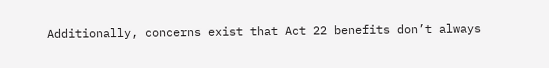Additionally, concerns exist that Act 22 benefits don’t always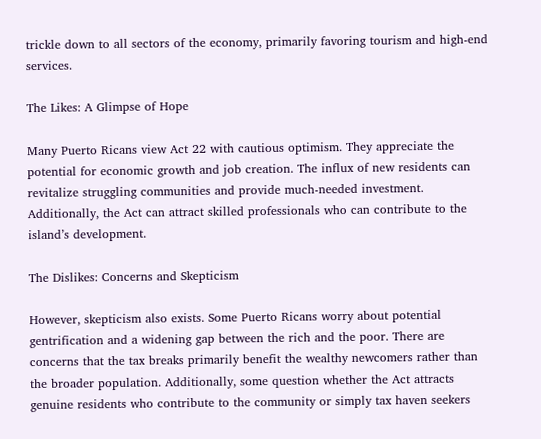trickle down to all sectors of the economy, primarily favoring tourism and high-end services.

The Likes: A Glimpse of Hope

Many Puerto Ricans view Act 22 with cautious optimism. They appreciate the potential for economic growth and job creation. The influx of new residents can revitalize struggling communities and provide much-needed investment. Additionally, the Act can attract skilled professionals who can contribute to the island’s development.

The Dislikes: Concerns and Skepticism

However, skepticism also exists. Some Puerto Ricans worry about potential gentrification and a widening gap between the rich and the poor. There are concerns that the tax breaks primarily benefit the wealthy newcomers rather than the broader population. Additionally, some question whether the Act attracts genuine residents who contribute to the community or simply tax haven seekers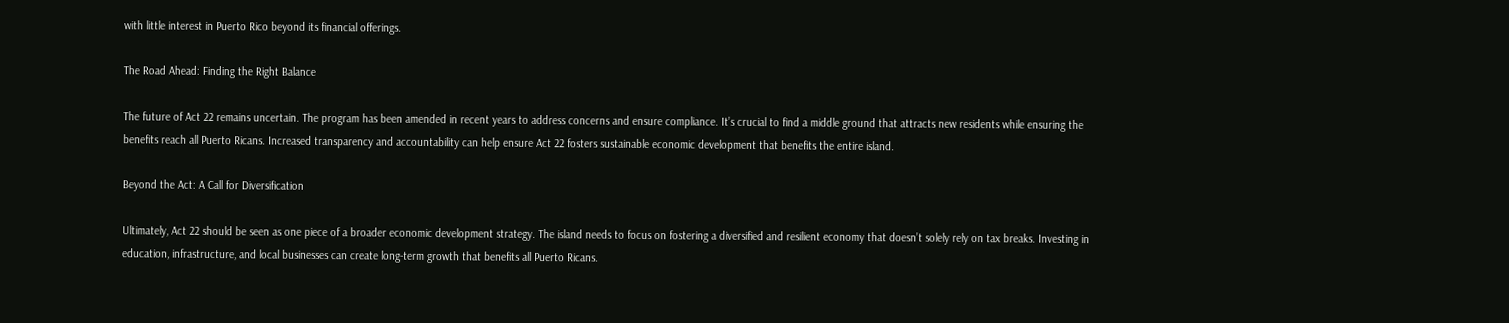with little interest in Puerto Rico beyond its financial offerings.

The Road Ahead: Finding the Right Balance

The future of Act 22 remains uncertain. The program has been amended in recent years to address concerns and ensure compliance. It’s crucial to find a middle ground that attracts new residents while ensuring the benefits reach all Puerto Ricans. Increased transparency and accountability can help ensure Act 22 fosters sustainable economic development that benefits the entire island.

Beyond the Act: A Call for Diversification

Ultimately, Act 22 should be seen as one piece of a broader economic development strategy. The island needs to focus on fostering a diversified and resilient economy that doesn’t solely rely on tax breaks. Investing in education, infrastructure, and local businesses can create long-term growth that benefits all Puerto Ricans.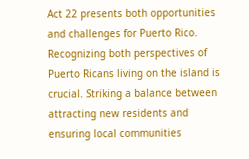Act 22 presents both opportunities and challenges for Puerto Rico. Recognizing both perspectives of Puerto Ricans living on the island is crucial. Striking a balance between attracting new residents and ensuring local communities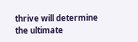thrive will determine the ultimate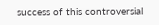success of this controversial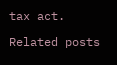tax act.

Related posts